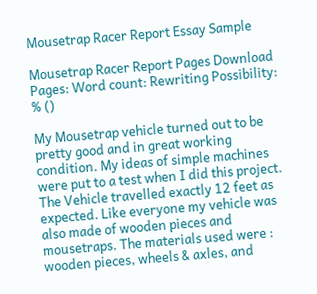Mousetrap Racer Report Essay Sample

Mousetrap Racer Report Pages Download
Pages: Word count: Rewriting Possibility: % ()

My Mousetrap vehicle turned out to be pretty good and in great working condition. My ideas of simple machines were put to a test when I did this project. The Vehicle travelled exactly 12 feet as expected. Like everyone my vehicle was also made of wooden pieces and mousetraps. The materials used were : wooden pieces, wheels & axles, and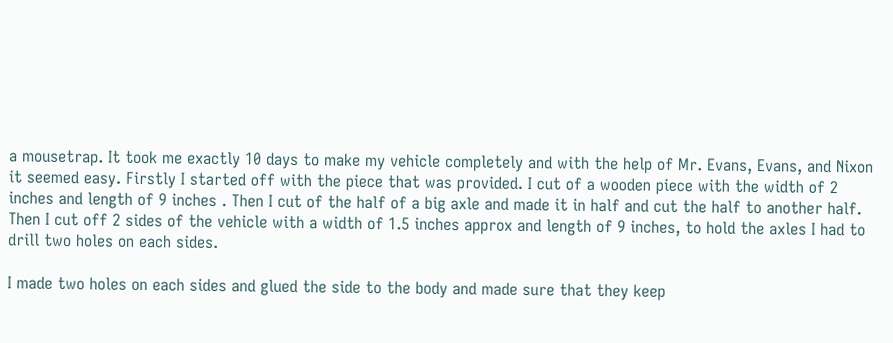a mousetrap. It took me exactly 10 days to make my vehicle completely and with the help of Mr. Evans, Evans, and Nixon it seemed easy. Firstly I started off with the piece that was provided. I cut of a wooden piece with the width of 2 inches and length of 9 inches . Then I cut of the half of a big axle and made it in half and cut the half to another half. Then I cut off 2 sides of the vehicle with a width of 1.5 inches approx and length of 9 inches, to hold the axles I had to drill two holes on each sides.

I made two holes on each sides and glued the side to the body and made sure that they keep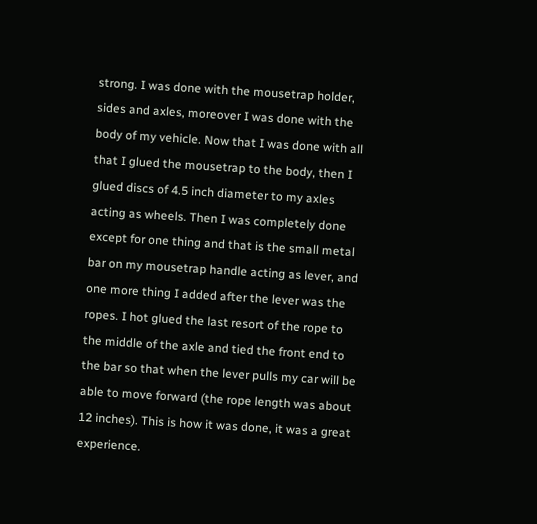strong. I was done with the mousetrap holder, sides and axles, moreover I was done with the body of my vehicle. Now that I was done with all that I glued the mousetrap to the body, then I glued discs of 4.5 inch diameter to my axles acting as wheels. Then I was completely done except for one thing and that is the small metal bar on my mousetrap handle acting as lever, and one more thing I added after the lever was the ropes. I hot glued the last resort of the rope to the middle of the axle and tied the front end to the bar so that when the lever pulls my car will be able to move forward (the rope length was about 12 inches). This is how it was done, it was a great experience.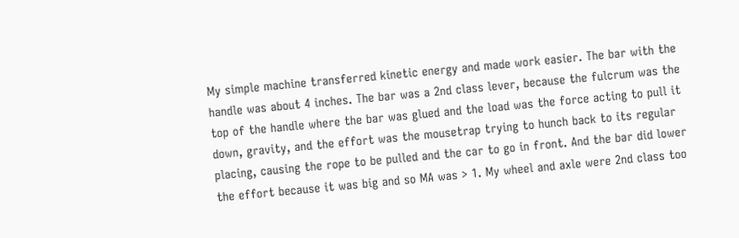My simple machine transferred kinetic energy and made work easier. The bar with the handle was about 4 inches. The bar was a 2nd class lever, because the fulcrum was the top of the handle where the bar was glued and the load was the force acting to pull it down, gravity, and the effort was the mousetrap trying to hunch back to its regular placing, causing the rope to be pulled and the car to go in front. And the bar did lower the effort because it was big and so MA was > 1. My wheel and axle were 2nd class too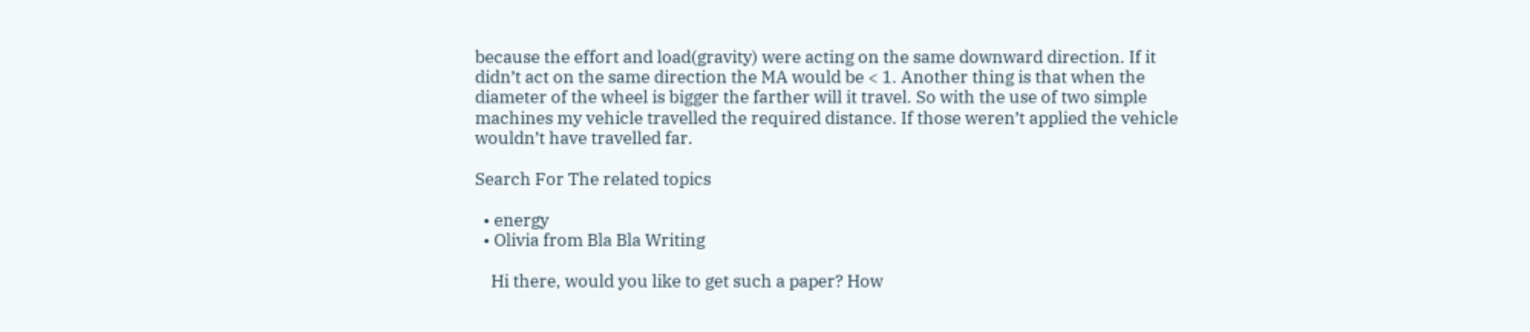because the effort and load(gravity) were acting on the same downward direction. If it didn’t act on the same direction the MA would be < 1. Another thing is that when the diameter of the wheel is bigger the farther will it travel. So with the use of two simple machines my vehicle travelled the required distance. If those weren’t applied the vehicle wouldn’t have travelled far.

Search For The related topics

  • energy
  • Olivia from Bla Bla Writing

    Hi there, would you like to get such a paper? How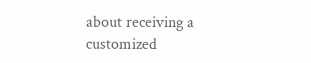about receiving a customized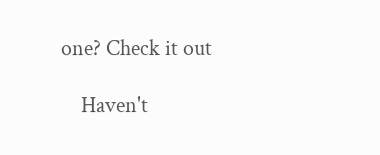one? Check it out

    Haven't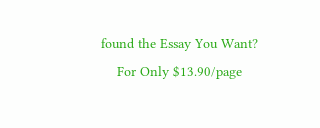found the Essay You Want?
    For Only $13.90/page